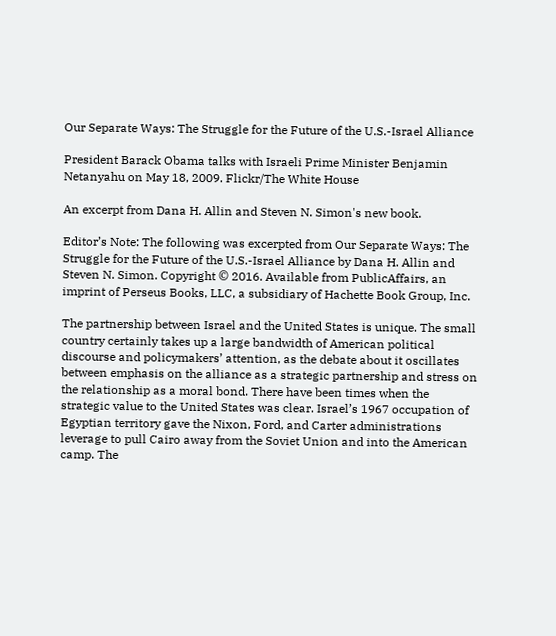Our Separate Ways: The Struggle for the Future of the U.S.-Israel Alliance

President Barack Obama talks with Israeli Prime Minister Benjamin Netanyahu on May 18, 2009. Flickr/The White House

An excerpt from Dana H. Allin and Steven N. Simon's new book.

Editor’s Note: The following was excerpted from Our Separate Ways: The Struggle for the Future of the U.S.-Israel Alliance by Dana H. Allin and Steven N. Simon. Copyright © 2016. Available from PublicAffairs, an imprint of Perseus Books, LLC, a subsidiary of Hachette Book Group, Inc.

The partnership between Israel and the United States is unique. The small country certainly takes up a large bandwidth of American political discourse and policymakers’ attention, as the debate about it oscillates between emphasis on the alliance as a strategic partnership and stress on the relationship as a moral bond. There have been times when the strategic value to the United States was clear. Israel’s 1967 occupation of Egyptian territory gave the Nixon, Ford, and Carter administrations leverage to pull Cairo away from the Soviet Union and into the American camp. The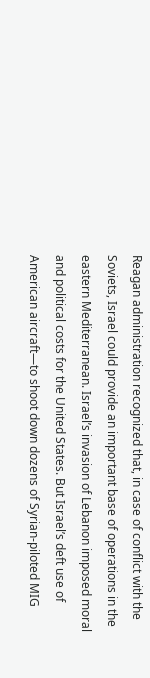Reagan administration recognized that, in case of conflict with the Soviets, Israel could provide an important base of operations in the eastern Mediterranean. Israel’s invasion of Lebanon imposed moral and political costs for the United States. But Israel’s deft use of American aircraft—to shoot down dozens of Syrian-piloted MIG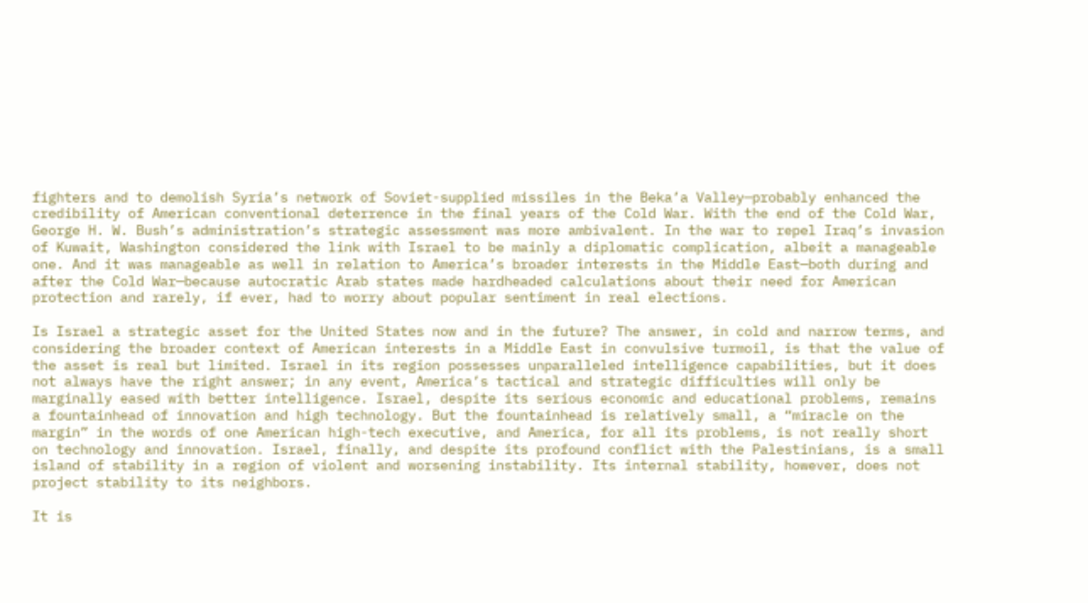fighters and to demolish Syria’s network of Soviet-supplied missiles in the Beka’a Valley—probably enhanced the credibility of American conventional deterrence in the final years of the Cold War. With the end of the Cold War, George H. W. Bush’s administration’s strategic assessment was more ambivalent. In the war to repel Iraq’s invasion of Kuwait, Washington considered the link with Israel to be mainly a diplomatic complication, albeit a manageable one. And it was manageable as well in relation to America’s broader interests in the Middle East—both during and after the Cold War—because autocratic Arab states made hardheaded calculations about their need for American protection and rarely, if ever, had to worry about popular sentiment in real elections.

Is Israel a strategic asset for the United States now and in the future? The answer, in cold and narrow terms, and considering the broader context of American interests in a Middle East in convulsive turmoil, is that the value of the asset is real but limited. Israel in its region possesses unparalleled intelligence capabilities, but it does not always have the right answer; in any event, America’s tactical and strategic difficulties will only be marginally eased with better intelligence. Israel, despite its serious economic and educational problems, remains a fountainhead of innovation and high technology. But the fountainhead is relatively small, a “miracle on the margin” in the words of one American high-tech executive, and America, for all its problems, is not really short on technology and innovation. Israel, finally, and despite its profound conflict with the Palestinians, is a small island of stability in a region of violent and worsening instability. Its internal stability, however, does not project stability to its neighbors.

It is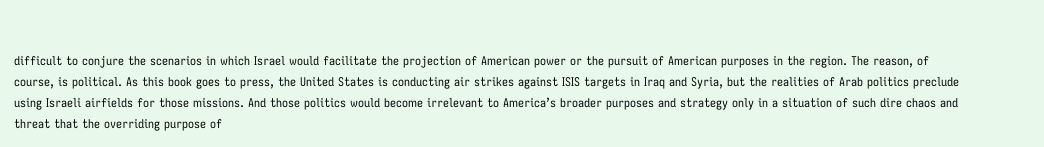difficult to conjure the scenarios in which Israel would facilitate the projection of American power or the pursuit of American purposes in the region. The reason, of course, is political. As this book goes to press, the United States is conducting air strikes against ISIS targets in Iraq and Syria, but the realities of Arab politics preclude using Israeli airfields for those missions. And those politics would become irrelevant to America’s broader purposes and strategy only in a situation of such dire chaos and threat that the overriding purpose of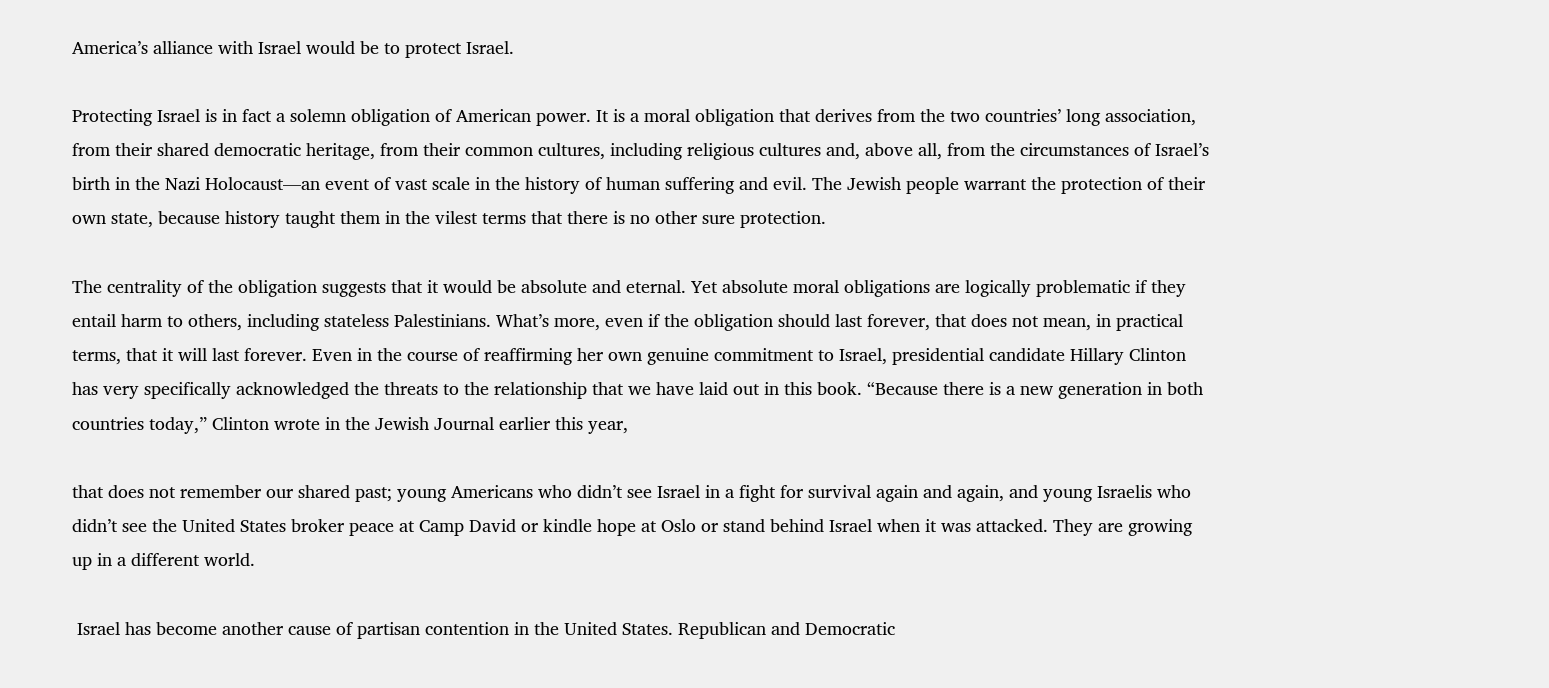America’s alliance with Israel would be to protect Israel.

Protecting Israel is in fact a solemn obligation of American power. It is a moral obligation that derives from the two countries’ long association, from their shared democratic heritage, from their common cultures, including religious cultures and, above all, from the circumstances of Israel’s birth in the Nazi Holocaust—an event of vast scale in the history of human suffering and evil. The Jewish people warrant the protection of their own state, because history taught them in the vilest terms that there is no other sure protection.

The centrality of the obligation suggests that it would be absolute and eternal. Yet absolute moral obligations are logically problematic if they entail harm to others, including stateless Palestinians. What’s more, even if the obligation should last forever, that does not mean, in practical terms, that it will last forever. Even in the course of reaffirming her own genuine commitment to Israel, presidential candidate Hillary Clinton has very specifically acknowledged the threats to the relationship that we have laid out in this book. “Because there is a new generation in both countries today,” Clinton wrote in the Jewish Journal earlier this year,

that does not remember our shared past; young Americans who didn’t see Israel in a fight for survival again and again, and young Israelis who didn’t see the United States broker peace at Camp David or kindle hope at Oslo or stand behind Israel when it was attacked. They are growing up in a different world.

 Israel has become another cause of partisan contention in the United States. Republican and Democratic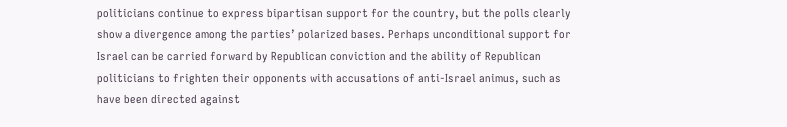politicians continue to express bipartisan support for the country, but the polls clearly show a divergence among the parties’ polarized bases. Perhaps unconditional support for Israel can be carried forward by Republican conviction and the ability of Republican politicians to frighten their opponents with accusations of anti-Israel animus, such as have been directed against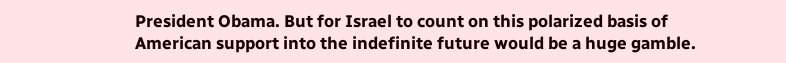President Obama. But for Israel to count on this polarized basis of American support into the indefinite future would be a huge gamble.